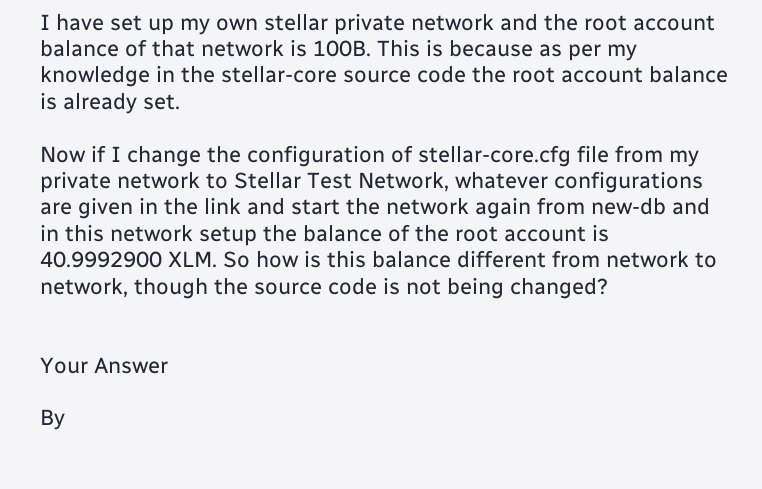I have set up my own stellar private network and the root account balance of that network is 100B. This is because as per my knowledge in the stellar-core source code the root account balance is already set.

Now if I change the configuration of stellar-core.cfg file from my private network to Stellar Test Network, whatever configurations are given in the link and start the network again from new-db and in this network setup the balance of the root account is 40.9992900 XLM. So how is this balance different from network to network, though the source code is not being changed?


Your Answer

By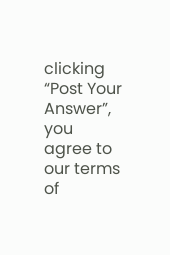clicking “Post Your Answer”, you agree to our terms of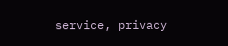service, privacy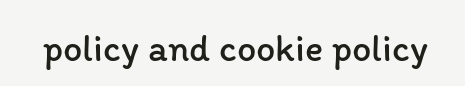policy and cookie policy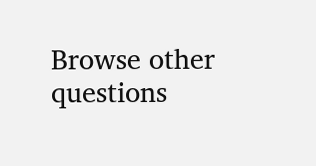Browse other questions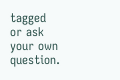tagged or ask your own question.